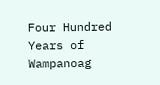Four Hundred Years of Wampanoag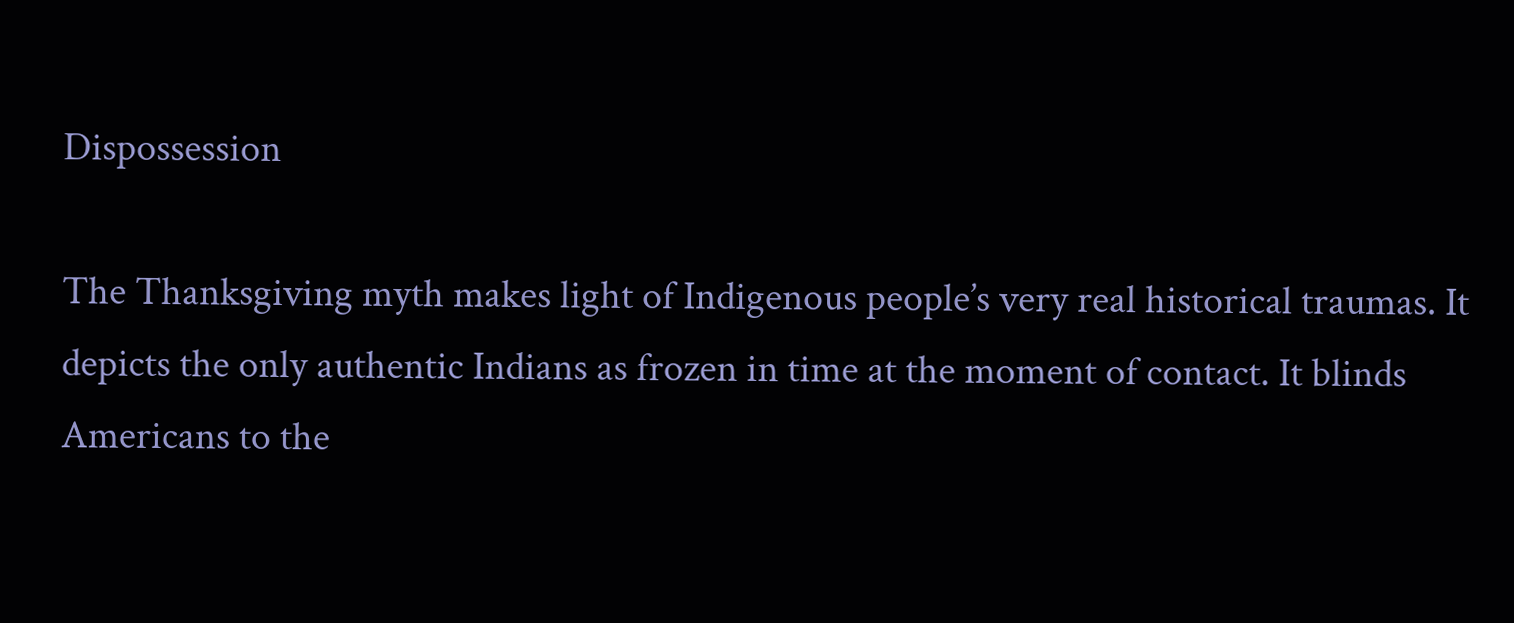Dispossession

The Thanksgiving myth makes light of Indigenous people’s very real historical traumas. It depicts the only authentic Indians as frozen in time at the moment of contact. It blinds Americans to the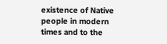existence of Native people in modern times and to the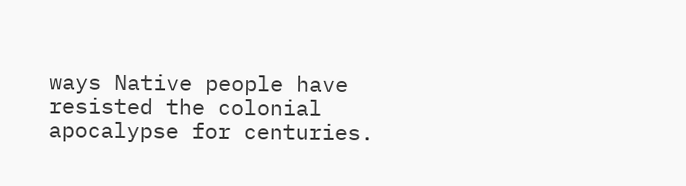ways Native people have resisted the colonial apocalypse for centuries.